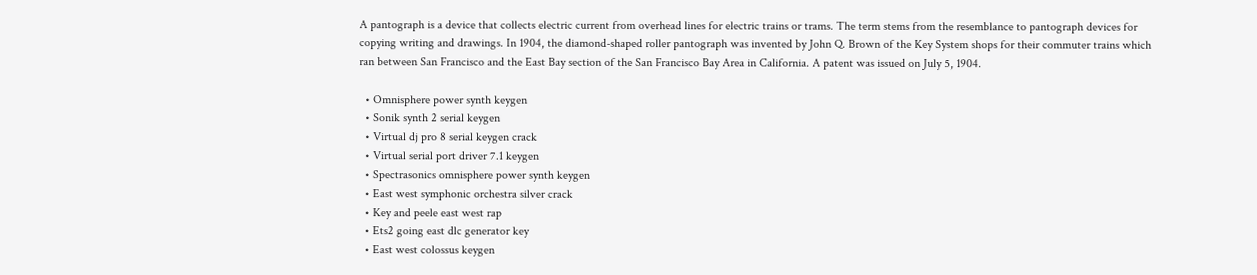A pantograph is a device that collects electric current from overhead lines for electric trains or trams. The term stems from the resemblance to pantograph devices for copying writing and drawings. In 1904, the diamond-shaped roller pantograph was invented by John Q. Brown of the Key System shops for their commuter trains which ran between San Francisco and the East Bay section of the San Francisco Bay Area in California. A patent was issued on July 5, 1904.

  • Omnisphere power synth keygen
  • Sonik synth 2 serial keygen
  • Virtual dj pro 8 serial keygen crack
  • Virtual serial port driver 7.1 keygen
  • Spectrasonics omnisphere power synth keygen
  • East west symphonic orchestra silver crack
  • Key and peele east west rap
  • Ets2 going east dlc generator key
  • East west colossus keygen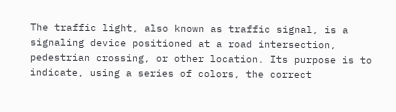The traffic light, also known as traffic signal, is a signaling device positioned at a road intersection, pedestrian crossing, or other location. Its purpose is to indicate, using a series of colors, the correct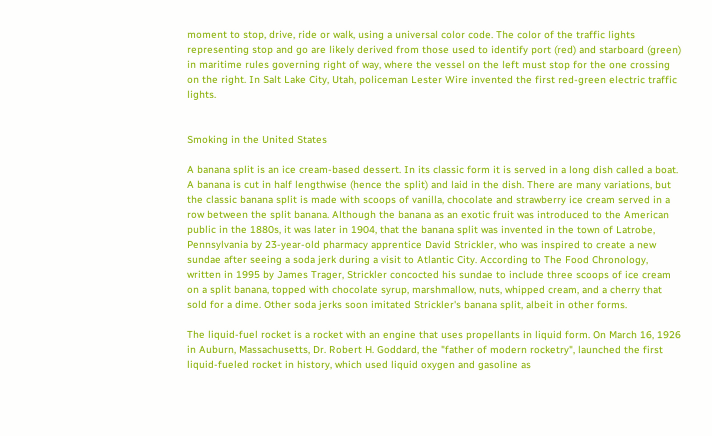moment to stop, drive, ride or walk, using a universal color code. The color of the traffic lights representing stop and go are likely derived from those used to identify port (red) and starboard (green) in maritime rules governing right of way, where the vessel on the left must stop for the one crossing on the right. In Salt Lake City, Utah, policeman Lester Wire invented the first red-green electric traffic lights.


Smoking in the United States

A banana split is an ice cream-based dessert. In its classic form it is served in a long dish called a boat. A banana is cut in half lengthwise (hence the split) and laid in the dish. There are many variations, but the classic banana split is made with scoops of vanilla, chocolate and strawberry ice cream served in a row between the split banana. Although the banana as an exotic fruit was introduced to the American public in the 1880s, it was later in 1904, that the banana split was invented in the town of Latrobe, Pennsylvania by 23-year-old pharmacy apprentice David Strickler, who was inspired to create a new sundae after seeing a soda jerk during a visit to Atlantic City. According to The Food Chronology, written in 1995 by James Trager, Strickler concocted his sundae to include three scoops of ice cream on a split banana, topped with chocolate syrup, marshmallow, nuts, whipped cream, and a cherry that sold for a dime. Other soda jerks soon imitated Strickler's banana split, albeit in other forms.

The liquid-fuel rocket is a rocket with an engine that uses propellants in liquid form. On March 16, 1926 in Auburn, Massachusetts, Dr. Robert H. Goddard, the "father of modern rocketry", launched the first liquid-fueled rocket in history, which used liquid oxygen and gasoline as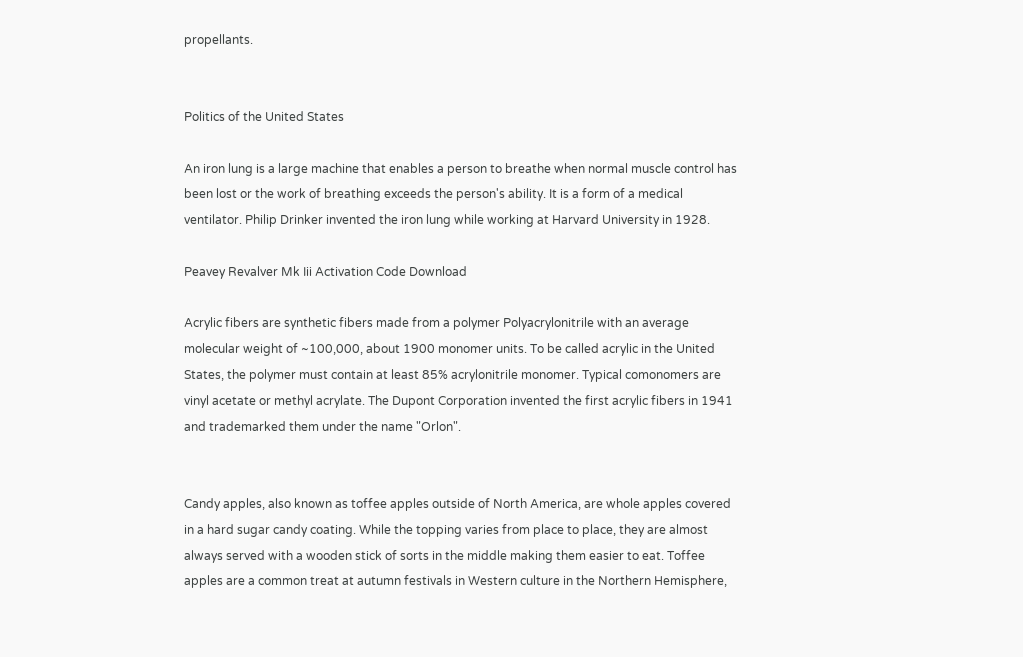propellants.


Politics of the United States

An iron lung is a large machine that enables a person to breathe when normal muscle control has been lost or the work of breathing exceeds the person's ability. It is a form of a medical ventilator. Philip Drinker invented the iron lung while working at Harvard University in 1928.

Peavey Revalver Mk Iii Activation Code Download

Acrylic fibers are synthetic fibers made from a polymer Polyacrylonitrile with an average molecular weight of ~100,000, about 1900 monomer units. To be called acrylic in the United States, the polymer must contain at least 85% acrylonitrile monomer. Typical comonomers are vinyl acetate or methyl acrylate. The Dupont Corporation invented the first acrylic fibers in 1941 and trademarked them under the name "Orlon".


Candy apples, also known as toffee apples outside of North America, are whole apples covered in a hard sugar candy coating. While the topping varies from place to place, they are almost always served with a wooden stick of sorts in the middle making them easier to eat. Toffee apples are a common treat at autumn festivals in Western culture in the Northern Hemisphere,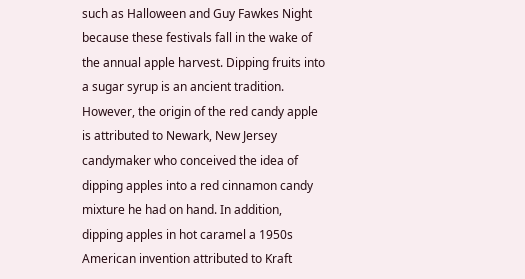such as Halloween and Guy Fawkes Night because these festivals fall in the wake of the annual apple harvest. Dipping fruits into a sugar syrup is an ancient tradition. However, the origin of the red candy apple is attributed to Newark, New Jersey candymaker who conceived the idea of dipping apples into a red cinnamon candy mixture he had on hand. In addition, dipping apples in hot caramel a 1950s American invention attributed to Kraft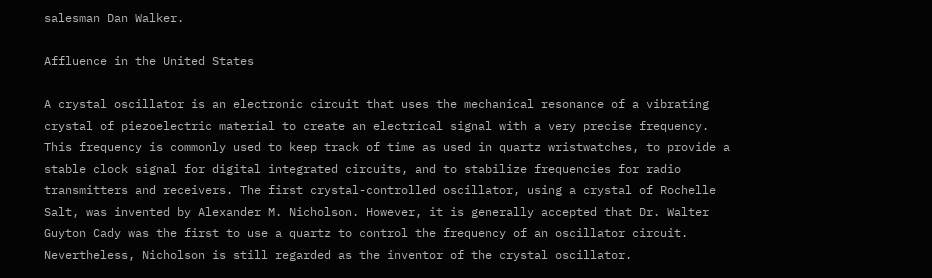salesman Dan Walker.

Affluence in the United States

A crystal oscillator is an electronic circuit that uses the mechanical resonance of a vibrating crystal of piezoelectric material to create an electrical signal with a very precise frequency. This frequency is commonly used to keep track of time as used in quartz wristwatches, to provide a stable clock signal for digital integrated circuits, and to stabilize frequencies for radio transmitters and receivers. The first crystal-controlled oscillator, using a crystal of Rochelle Salt, was invented by Alexander M. Nicholson. However, it is generally accepted that Dr. Walter Guyton Cady was the first to use a quartz to control the frequency of an oscillator circuit. Nevertheless, Nicholson is still regarded as the inventor of the crystal oscillator.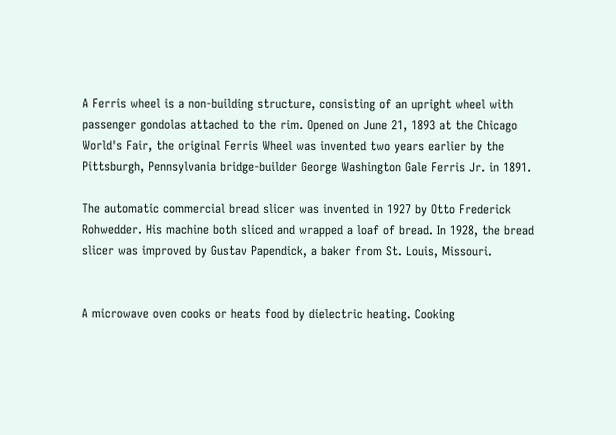A Ferris wheel is a non-building structure, consisting of an upright wheel with passenger gondolas attached to the rim. Opened on June 21, 1893 at the Chicago World's Fair, the original Ferris Wheel was invented two years earlier by the Pittsburgh, Pennsylvania bridge-builder George Washington Gale Ferris Jr. in 1891.

The automatic commercial bread slicer was invented in 1927 by Otto Frederick Rohwedder. His machine both sliced and wrapped a loaf of bread. In 1928, the bread slicer was improved by Gustav Papendick, a baker from St. Louis, Missouri.


A microwave oven cooks or heats food by dielectric heating. Cooking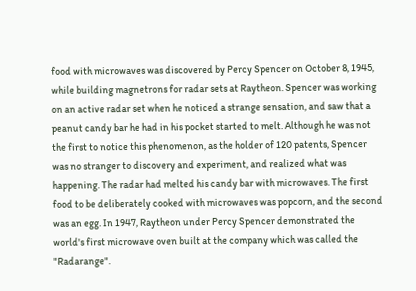food with microwaves was discovered by Percy Spencer on October 8, 1945, while building magnetrons for radar sets at Raytheon. Spencer was working on an active radar set when he noticed a strange sensation, and saw that a peanut candy bar he had in his pocket started to melt. Although he was not the first to notice this phenomenon, as the holder of 120 patents, Spencer was no stranger to discovery and experiment, and realized what was happening. The radar had melted his candy bar with microwaves. The first food to be deliberately cooked with microwaves was popcorn, and the second was an egg. In 1947, Raytheon under Percy Spencer demonstrated the world's first microwave oven built at the company which was called the "Radarange".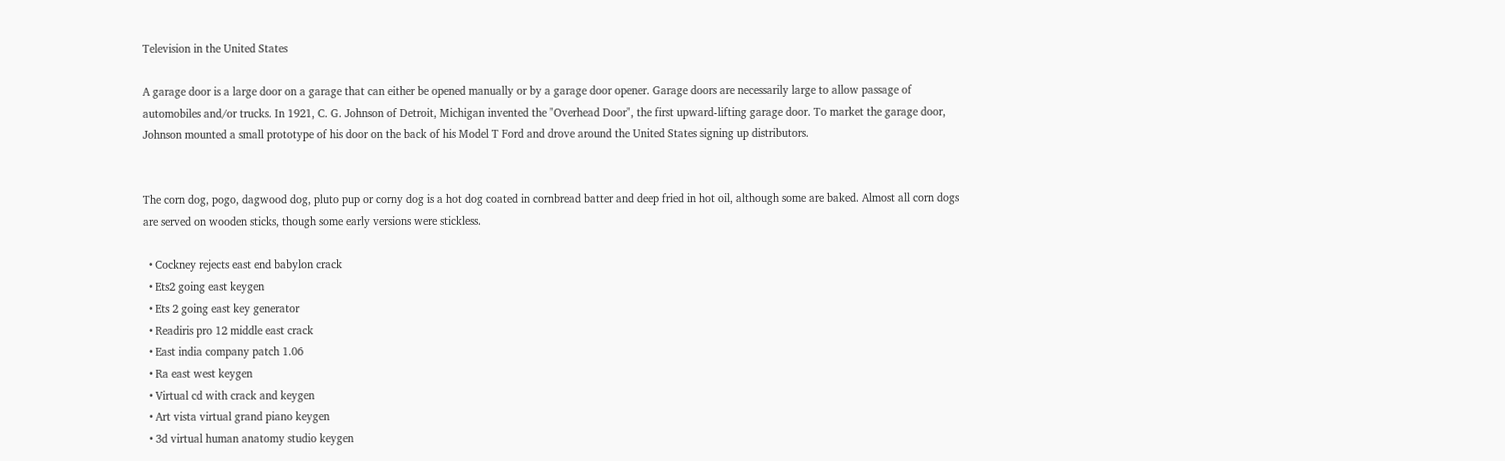Television in the United States

A garage door is a large door on a garage that can either be opened manually or by a garage door opener. Garage doors are necessarily large to allow passage of automobiles and/or trucks. In 1921, C. G. Johnson of Detroit, Michigan invented the "Overhead Door", the first upward-lifting garage door. To market the garage door, Johnson mounted a small prototype of his door on the back of his Model T Ford and drove around the United States signing up distributors.


The corn dog, pogo, dagwood dog, pluto pup or corny dog is a hot dog coated in cornbread batter and deep fried in hot oil, although some are baked. Almost all corn dogs are served on wooden sticks, though some early versions were stickless.

  • Cockney rejects east end babylon crack
  • Ets2 going east keygen
  • Ets 2 going east key generator
  • Readiris pro 12 middle east crack
  • East india company patch 1.06
  • Ra east west keygen
  • Virtual cd with crack and keygen
  • Art vista virtual grand piano keygen
  • 3d virtual human anatomy studio keygen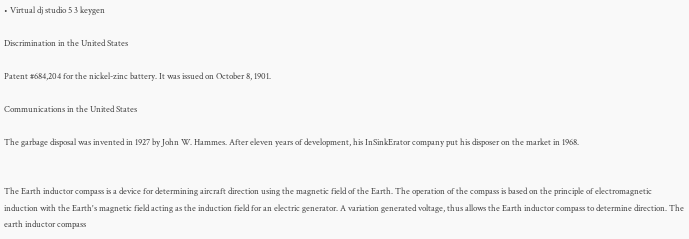• Virtual dj studio 5 3 keygen

Discrimination in the United States

Patent #684,204 for the nickel-zinc battery. It was issued on October 8, 1901.

Communications in the United States

The garbage disposal was invented in 1927 by John W. Hammes. After eleven years of development, his InSinkErator company put his disposer on the market in 1968.


The Earth inductor compass is a device for determining aircraft direction using the magnetic field of the Earth. The operation of the compass is based on the principle of electromagnetic induction with the Earth's magnetic field acting as the induction field for an electric generator. A variation generated voltage, thus allows the Earth inductor compass to determine direction. The earth inductor compass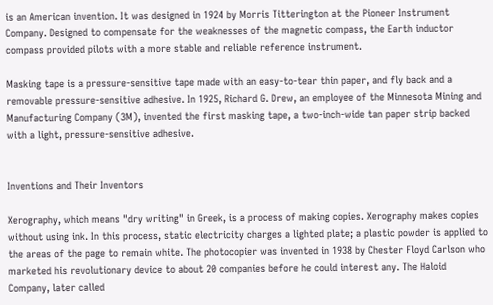is an American invention. It was designed in 1924 by Morris Titterington at the Pioneer Instrument Company. Designed to compensate for the weaknesses of the magnetic compass, the Earth inductor compass provided pilots with a more stable and reliable reference instrument.

Masking tape is a pressure-sensitive tape made with an easy-to-tear thin paper, and fly back and a removable pressure-sensitive adhesive. In 1925, Richard G. Drew, an employee of the Minnesota Mining and Manufacturing Company (3M), invented the first masking tape, a two-inch-wide tan paper strip backed with a light, pressure-sensitive adhesive.


Inventions and Their Inventors

Xerography, which means "dry writing" in Greek, is a process of making copies. Xerography makes copies without using ink. In this process, static electricity charges a lighted plate; a plastic powder is applied to the areas of the page to remain white. The photocopier was invented in 1938 by Chester Floyd Carlson who marketed his revolutionary device to about 20 companies before he could interest any. The Haloid Company, later called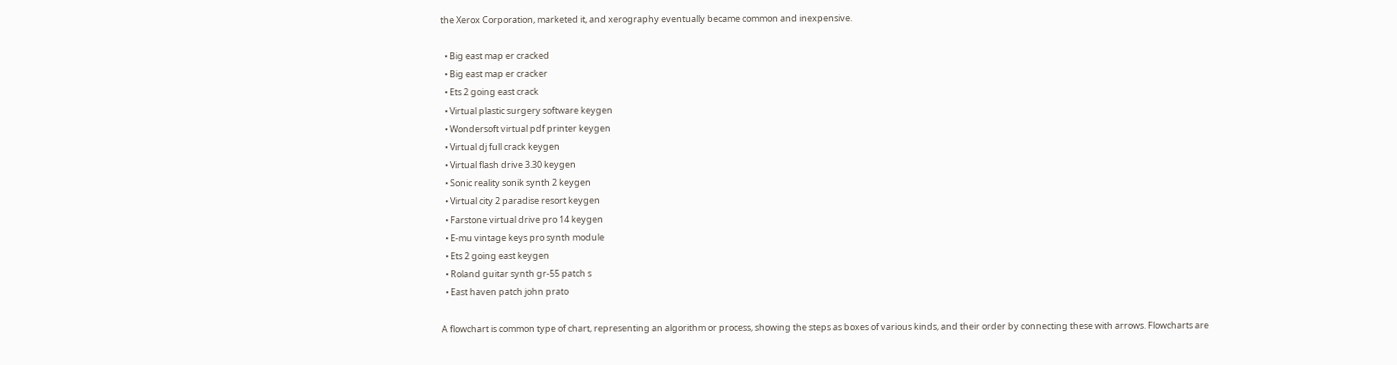the Xerox Corporation, marketed it, and xerography eventually became common and inexpensive.

  • Big east map er cracked
  • Big east map er cracker
  • Ets 2 going east crack
  • Virtual plastic surgery software keygen
  • Wondersoft virtual pdf printer keygen
  • Virtual dj full crack keygen
  • Virtual flash drive 3.30 keygen
  • Sonic reality sonik synth 2 keygen
  • Virtual city 2 paradise resort keygen
  • Farstone virtual drive pro 14 keygen
  • E-mu vintage keys pro synth module
  • Ets 2 going east keygen
  • Roland guitar synth gr-55 patch s
  • East haven patch john prato

A flowchart is common type of chart, representing an algorithm or process, showing the steps as boxes of various kinds, and their order by connecting these with arrows. Flowcharts are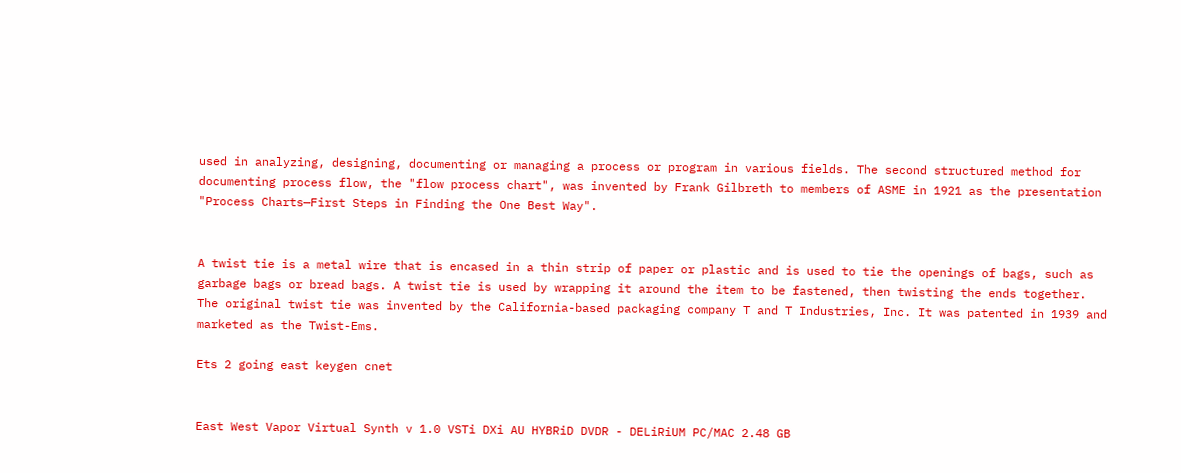used in analyzing, designing, documenting or managing a process or program in various fields. The second structured method for documenting process flow, the "flow process chart", was invented by Frank Gilbreth to members of ASME in 1921 as the presentation "Process Charts—First Steps in Finding the One Best Way".


A twist tie is a metal wire that is encased in a thin strip of paper or plastic and is used to tie the openings of bags, such as garbage bags or bread bags. A twist tie is used by wrapping it around the item to be fastened, then twisting the ends together. The original twist tie was invented by the California-based packaging company T and T Industries, Inc. It was patented in 1939 and marketed as the Twist-Ems.

Ets 2 going east keygen cnet


East West Vapor Virtual Synth v 1.0 VSTi DXi AU HYBRiD DVDR - DELiRiUM PC/MAC 2.48 GB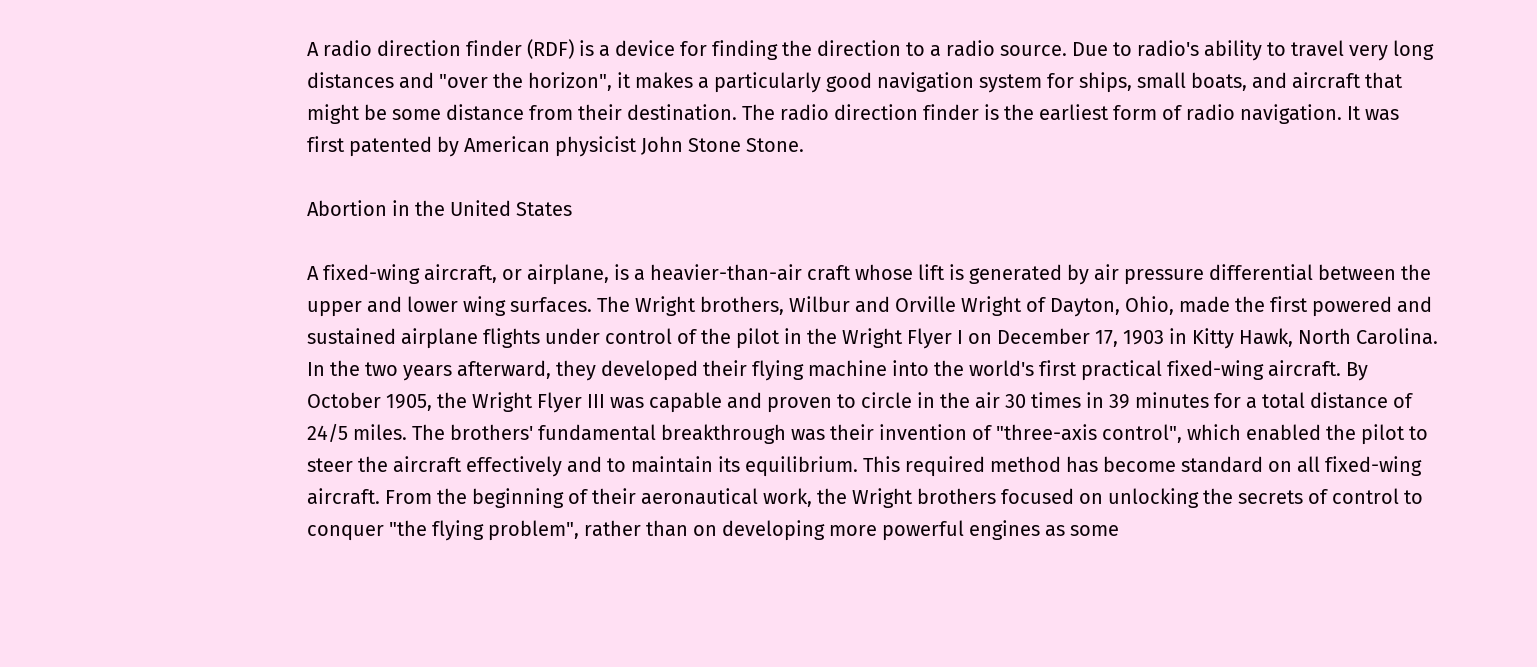A radio direction finder (RDF) is a device for finding the direction to a radio source. Due to radio's ability to travel very long distances and "over the horizon", it makes a particularly good navigation system for ships, small boats, and aircraft that might be some distance from their destination. The radio direction finder is the earliest form of radio navigation. It was first patented by American physicist John Stone Stone.

Abortion in the United States

A fixed-wing aircraft, or airplane, is a heavier-than-air craft whose lift is generated by air pressure differential between the upper and lower wing surfaces. The Wright brothers, Wilbur and Orville Wright of Dayton, Ohio, made the first powered and sustained airplane flights under control of the pilot in the Wright Flyer I on December 17, 1903 in Kitty Hawk, North Carolina. In the two years afterward, they developed their flying machine into the world's first practical fixed-wing aircraft. By October 1905, the Wright Flyer III was capable and proven to circle in the air 30 times in 39 minutes for a total distance of 24/5 miles. The brothers' fundamental breakthrough was their invention of "three-axis control", which enabled the pilot to steer the aircraft effectively and to maintain its equilibrium. This required method has become standard on all fixed-wing aircraft. From the beginning of their aeronautical work, the Wright brothers focused on unlocking the secrets of control to conquer "the flying problem", rather than on developing more powerful engines as some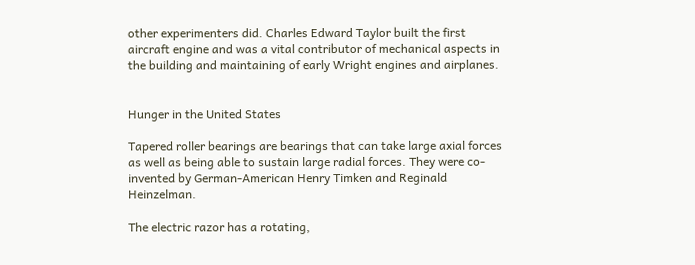other experimenters did. Charles Edward Taylor built the first aircraft engine and was a vital contributor of mechanical aspects in the building and maintaining of early Wright engines and airplanes.


Hunger in the United States

Tapered roller bearings are bearings that can take large axial forces as well as being able to sustain large radial forces. They were co-invented by German-American Henry Timken and Reginald Heinzelman.

The electric razor has a rotating,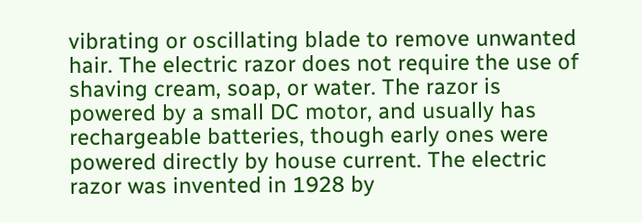vibrating or oscillating blade to remove unwanted hair. The electric razor does not require the use of shaving cream, soap, or water. The razor is powered by a small DC motor, and usually has rechargeable batteries, though early ones were powered directly by house current. The electric razor was invented in 1928 by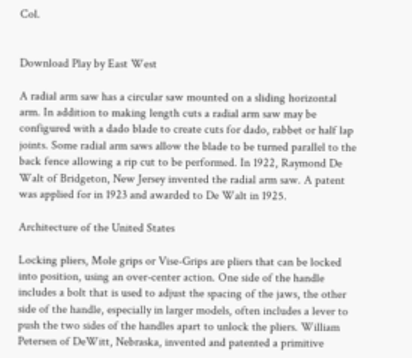Col.


Download Play by East West

A radial arm saw has a circular saw mounted on a sliding horizontal arm. In addition to making length cuts a radial arm saw may be configured with a dado blade to create cuts for dado, rabbet or half lap joints. Some radial arm saws allow the blade to be turned parallel to the back fence allowing a rip cut to be performed. In 1922, Raymond De Walt of Bridgeton, New Jersey invented the radial arm saw. A patent was applied for in 1923 and awarded to De Walt in 1925.

Architecture of the United States

Locking pliers, Mole grips or Vise-Grips are pliers that can be locked into position, using an over-center action. One side of the handle includes a bolt that is used to adjust the spacing of the jaws, the other side of the handle, especially in larger models, often includes a lever to push the two sides of the handles apart to unlock the pliers. William Petersen of DeWitt, Nebraska, invented and patented a primitive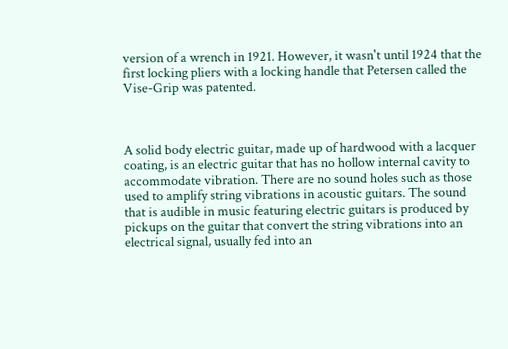version of a wrench in 1921. However, it wasn't until 1924 that the first locking pliers with a locking handle that Petersen called the Vise-Grip was patented.



A solid body electric guitar, made up of hardwood with a lacquer coating, is an electric guitar that has no hollow internal cavity to accommodate vibration. There are no sound holes such as those used to amplify string vibrations in acoustic guitars. The sound that is audible in music featuring electric guitars is produced by pickups on the guitar that convert the string vibrations into an electrical signal, usually fed into an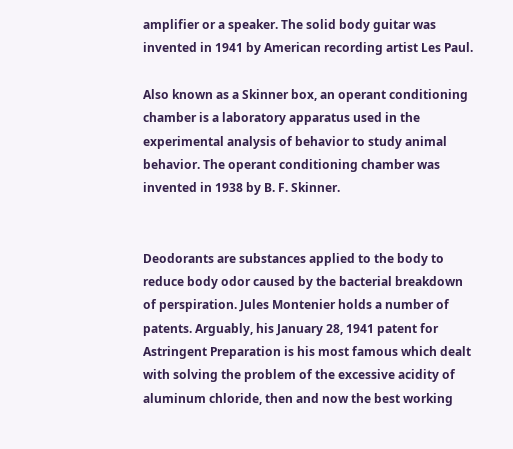amplifier or a speaker. The solid body guitar was invented in 1941 by American recording artist Les Paul.

Also known as a Skinner box, an operant conditioning chamber is a laboratory apparatus used in the experimental analysis of behavior to study animal behavior. The operant conditioning chamber was invented in 1938 by B. F. Skinner.


Deodorants are substances applied to the body to reduce body odor caused by the bacterial breakdown of perspiration. Jules Montenier holds a number of patents. Arguably, his January 28, 1941 patent for Astringent Preparation is his most famous which dealt with solving the problem of the excessive acidity of aluminum chloride, then and now the best working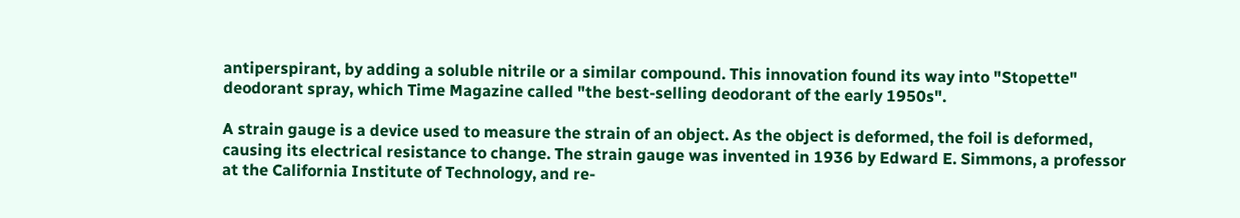antiperspirant, by adding a soluble nitrile or a similar compound. This innovation found its way into "Stopette" deodorant spray, which Time Magazine called "the best-selling deodorant of the early 1950s".

A strain gauge is a device used to measure the strain of an object. As the object is deformed, the foil is deformed, causing its electrical resistance to change. The strain gauge was invented in 1936 by Edward E. Simmons, a professor at the California Institute of Technology, and re-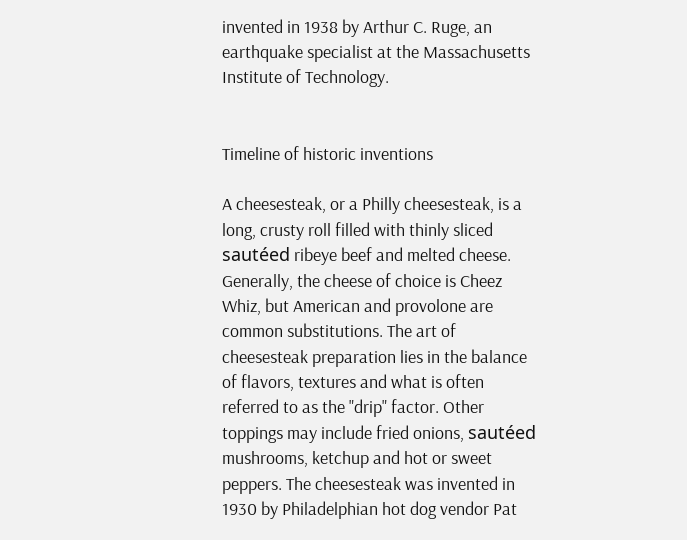invented in 1938 by Arthur C. Ruge, an earthquake specialist at the Massachusetts Institute of Technology.


Timeline of historic inventions

A cheesesteak, or a Philly cheesesteak, is a long, crusty roll filled with thinly sliced sautéed ribeye beef and melted cheese. Generally, the cheese of choice is Cheez Whiz, but American and provolone are common substitutions. The art of cheesesteak preparation lies in the balance of flavors, textures and what is often referred to as the "drip" factor. Other toppings may include fried onions, sautéed mushrooms, ketchup and hot or sweet peppers. The cheesesteak was invented in 1930 by Philadelphian hot dog vendor Pat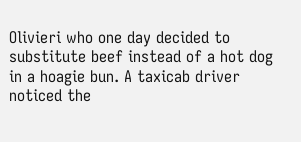Olivieri who one day decided to substitute beef instead of a hot dog in a hoagie bun. A taxicab driver noticed the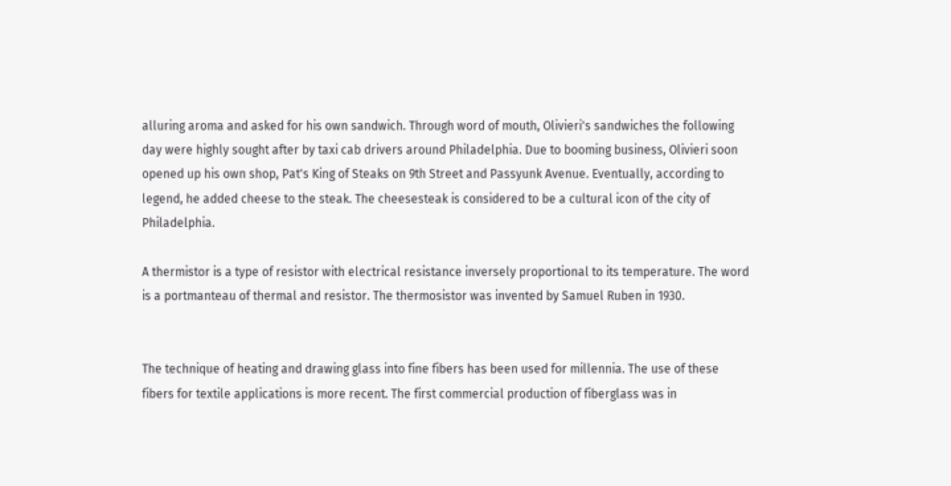alluring aroma and asked for his own sandwich. Through word of mouth, Olivieri's sandwiches the following day were highly sought after by taxi cab drivers around Philadelphia. Due to booming business, Olivieri soon opened up his own shop, Pat's King of Steaks on 9th Street and Passyunk Avenue. Eventually, according to legend, he added cheese to the steak. The cheesesteak is considered to be a cultural icon of the city of Philadelphia.

A thermistor is a type of resistor with electrical resistance inversely proportional to its temperature. The word is a portmanteau of thermal and resistor. The thermosistor was invented by Samuel Ruben in 1930.


The technique of heating and drawing glass into fine fibers has been used for millennia. The use of these fibers for textile applications is more recent. The first commercial production of fiberglass was in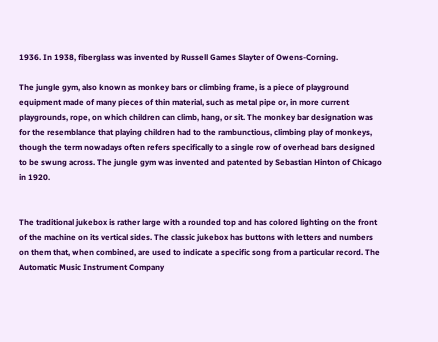1936. In 1938, fiberglass was invented by Russell Games Slayter of Owens-Corning.

The jungle gym, also known as monkey bars or climbing frame, is a piece of playground equipment made of many pieces of thin material, such as metal pipe or, in more current playgrounds, rope, on which children can climb, hang, or sit. The monkey bar designation was for the resemblance that playing children had to the rambunctious, climbing play of monkeys, though the term nowadays often refers specifically to a single row of overhead bars designed to be swung across. The jungle gym was invented and patented by Sebastian Hinton of Chicago in 1920.


The traditional jukebox is rather large with a rounded top and has colored lighting on the front of the machine on its vertical sides. The classic jukebox has buttons with letters and numbers on them that, when combined, are used to indicate a specific song from a particular record. The Automatic Music Instrument Company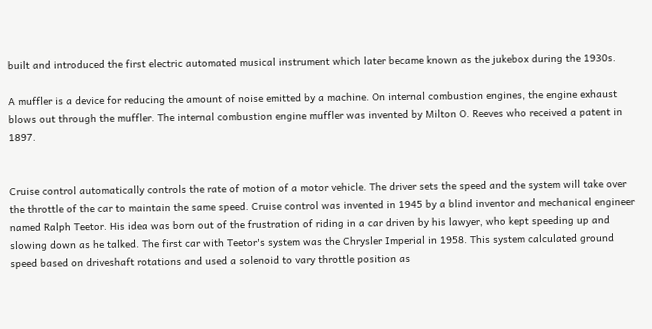built and introduced the first electric automated musical instrument which later became known as the jukebox during the 1930s.

A muffler is a device for reducing the amount of noise emitted by a machine. On internal combustion engines, the engine exhaust blows out through the muffler. The internal combustion engine muffler was invented by Milton O. Reeves who received a patent in 1897.


Cruise control automatically controls the rate of motion of a motor vehicle. The driver sets the speed and the system will take over the throttle of the car to maintain the same speed. Cruise control was invented in 1945 by a blind inventor and mechanical engineer named Ralph Teetor. His idea was born out of the frustration of riding in a car driven by his lawyer, who kept speeding up and slowing down as he talked. The first car with Teetor's system was the Chrysler Imperial in 1958. This system calculated ground speed based on driveshaft rotations and used a solenoid to vary throttle position as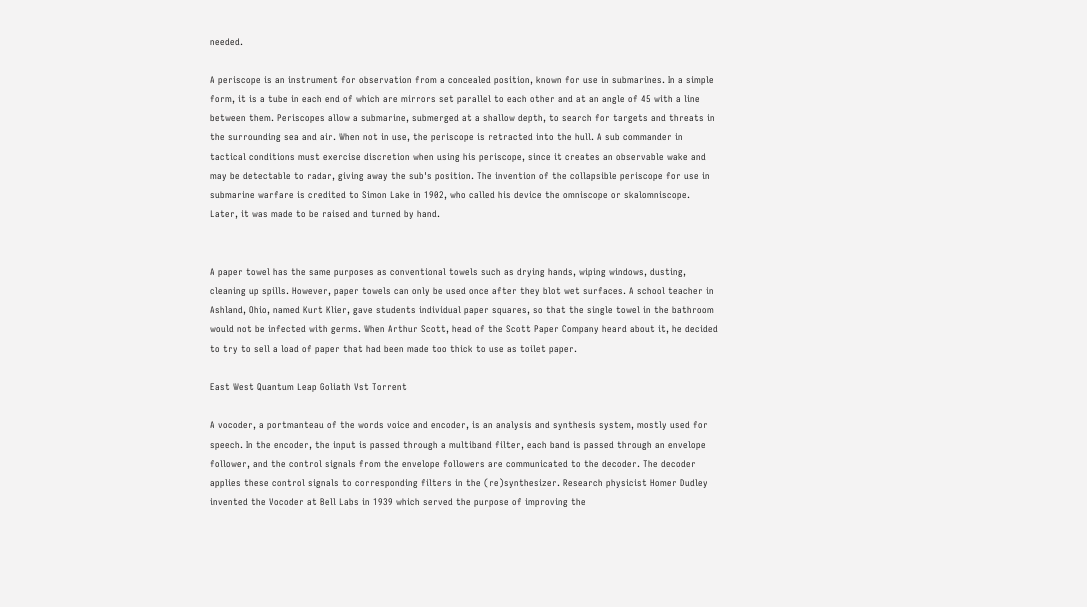needed.

A periscope is an instrument for observation from a concealed position, known for use in submarines. In a simple form, it is a tube in each end of which are mirrors set parallel to each other and at an angle of 45 with a line between them. Periscopes allow a submarine, submerged at a shallow depth, to search for targets and threats in the surrounding sea and air. When not in use, the periscope is retracted into the hull. A sub commander in tactical conditions must exercise discretion when using his periscope, since it creates an observable wake and may be detectable to radar, giving away the sub's position. The invention of the collapsible periscope for use in submarine warfare is credited to Simon Lake in 1902, who called his device the omniscope or skalomniscope. Later, it was made to be raised and turned by hand.


A paper towel has the same purposes as conventional towels such as drying hands, wiping windows, dusting, cleaning up spills. However, paper towels can only be used once after they blot wet surfaces. A school teacher in Ashland, Ohio, named Kurt Klier, gave students individual paper squares, so that the single towel in the bathroom would not be infected with germs. When Arthur Scott, head of the Scott Paper Company heard about it, he decided to try to sell a load of paper that had been made too thick to use as toilet paper.

East West Quantum Leap Goliath Vst Torrent

A vocoder, a portmanteau of the words voice and encoder, is an analysis and synthesis system, mostly used for speech. In the encoder, the input is passed through a multiband filter, each band is passed through an envelope follower, and the control signals from the envelope followers are communicated to the decoder. The decoder applies these control signals to corresponding filters in the (re)synthesizer. Research physicist Homer Dudley invented the Vocoder at Bell Labs in 1939 which served the purpose of improving the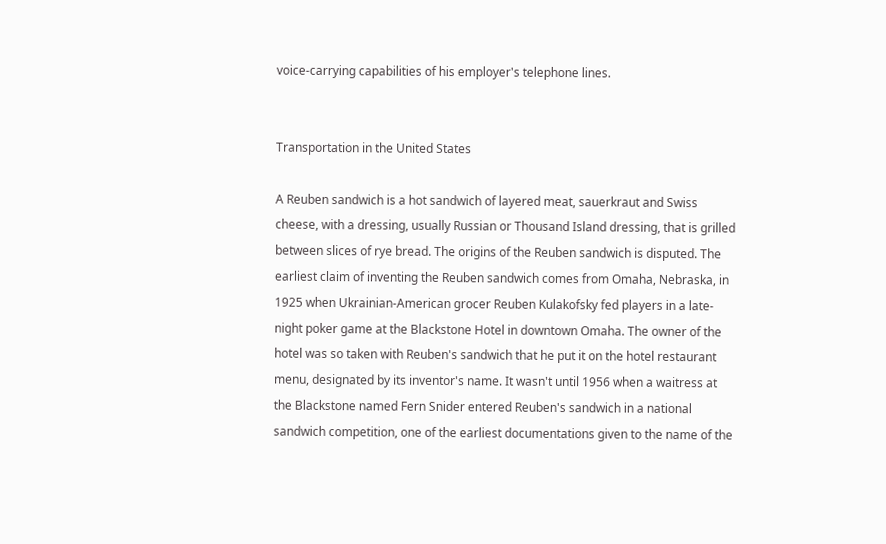voice-carrying capabilities of his employer's telephone lines.


Transportation in the United States

A Reuben sandwich is a hot sandwich of layered meat, sauerkraut and Swiss cheese, with a dressing, usually Russian or Thousand Island dressing, that is grilled between slices of rye bread. The origins of the Reuben sandwich is disputed. The earliest claim of inventing the Reuben sandwich comes from Omaha, Nebraska, in 1925 when Ukrainian-American grocer Reuben Kulakofsky fed players in a late-night poker game at the Blackstone Hotel in downtown Omaha. The owner of the hotel was so taken with Reuben's sandwich that he put it on the hotel restaurant menu, designated by its inventor's name. It wasn't until 1956 when a waitress at the Blackstone named Fern Snider entered Reuben's sandwich in a national sandwich competition, one of the earliest documentations given to the name of the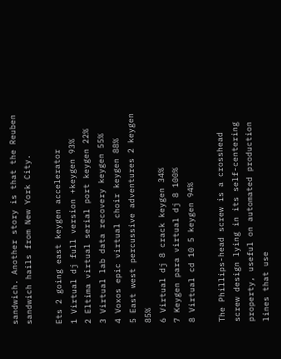sandwich. Another story is that the Reuben sandwich hails from New York City.

Ets 2 going east keygen accelerator
1 Virtual dj full version +keygen 93%
2 Eltima virtual serial port keygen 22%
3 Virtual lab data recovery keygen 55%
4 Voxos epic virtual choir keygen 88%
5 East west percussive adventures 2 keygen 85%
6 Virtual dj 8 crack keygen 34%
7 Keygen para virtual dj 8 100%
8 Virtual cd 10 5 keygen 94%

The Phillips-head screw is a crosshead screw design lying in its self-centering property, useful on automated production lines that use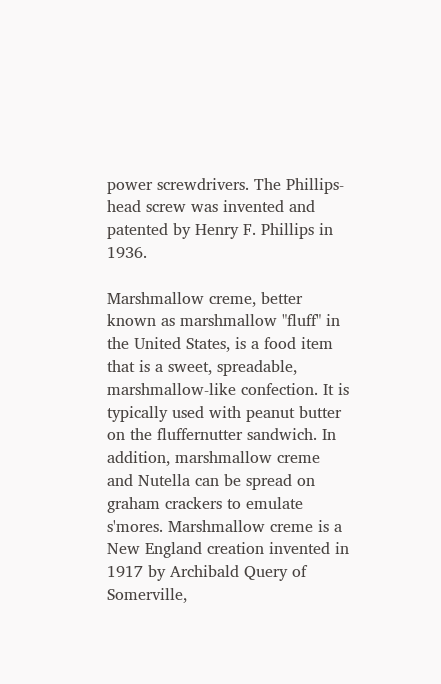power screwdrivers. The Phillips-head screw was invented and patented by Henry F. Phillips in 1936.

Marshmallow creme, better known as marshmallow "fluff" in the United States, is a food item that is a sweet, spreadable, marshmallow-like confection. It is typically used with peanut butter on the fluffernutter sandwich. In addition, marshmallow creme and Nutella can be spread on graham crackers to emulate s'mores. Marshmallow creme is a New England creation invented in 1917 by Archibald Query of Somerville,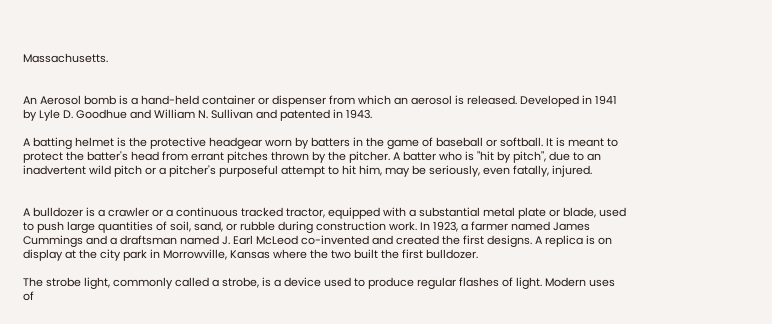Massachusetts.


An Aerosol bomb is a hand-held container or dispenser from which an aerosol is released. Developed in 1941 by Lyle D. Goodhue and William N. Sullivan and patented in 1943.

A batting helmet is the protective headgear worn by batters in the game of baseball or softball. It is meant to protect the batter's head from errant pitches thrown by the pitcher. A batter who is "hit by pitch", due to an inadvertent wild pitch or a pitcher's purposeful attempt to hit him, may be seriously, even fatally, injured.


A bulldozer is a crawler or a continuous tracked tractor, equipped with a substantial metal plate or blade, used to push large quantities of soil, sand, or rubble during construction work. In 1923, a farmer named James Cummings and a draftsman named J. Earl McLeod co-invented and created the first designs. A replica is on display at the city park in Morrowville, Kansas where the two built the first bulldozer.

The strobe light, commonly called a strobe, is a device used to produce regular flashes of light. Modern uses of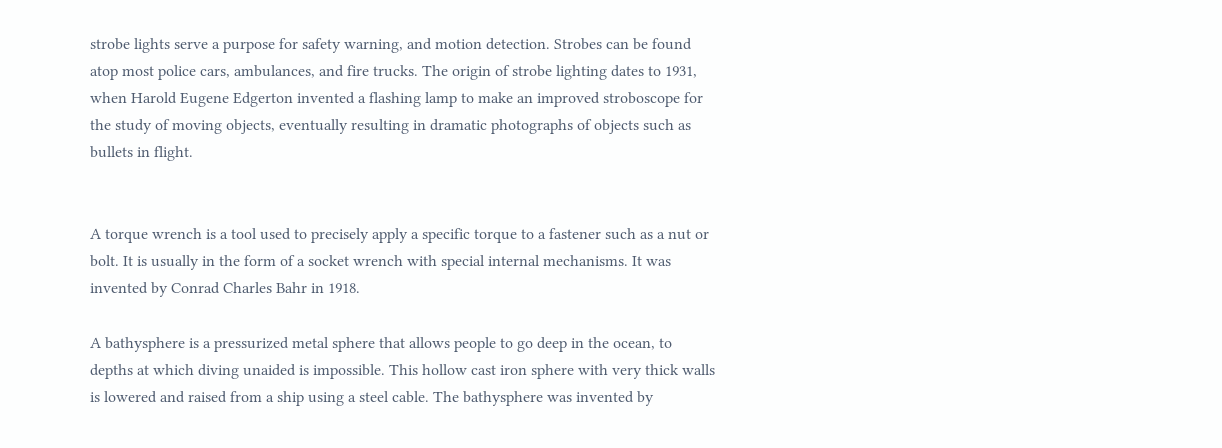strobe lights serve a purpose for safety warning, and motion detection. Strobes can be found atop most police cars, ambulances, and fire trucks. The origin of strobe lighting dates to 1931, when Harold Eugene Edgerton invented a flashing lamp to make an improved stroboscope for the study of moving objects, eventually resulting in dramatic photographs of objects such as bullets in flight.


A torque wrench is a tool used to precisely apply a specific torque to a fastener such as a nut or bolt. It is usually in the form of a socket wrench with special internal mechanisms. It was invented by Conrad Charles Bahr in 1918.

A bathysphere is a pressurized metal sphere that allows people to go deep in the ocean, to depths at which diving unaided is impossible. This hollow cast iron sphere with very thick walls is lowered and raised from a ship using a steel cable. The bathysphere was invented by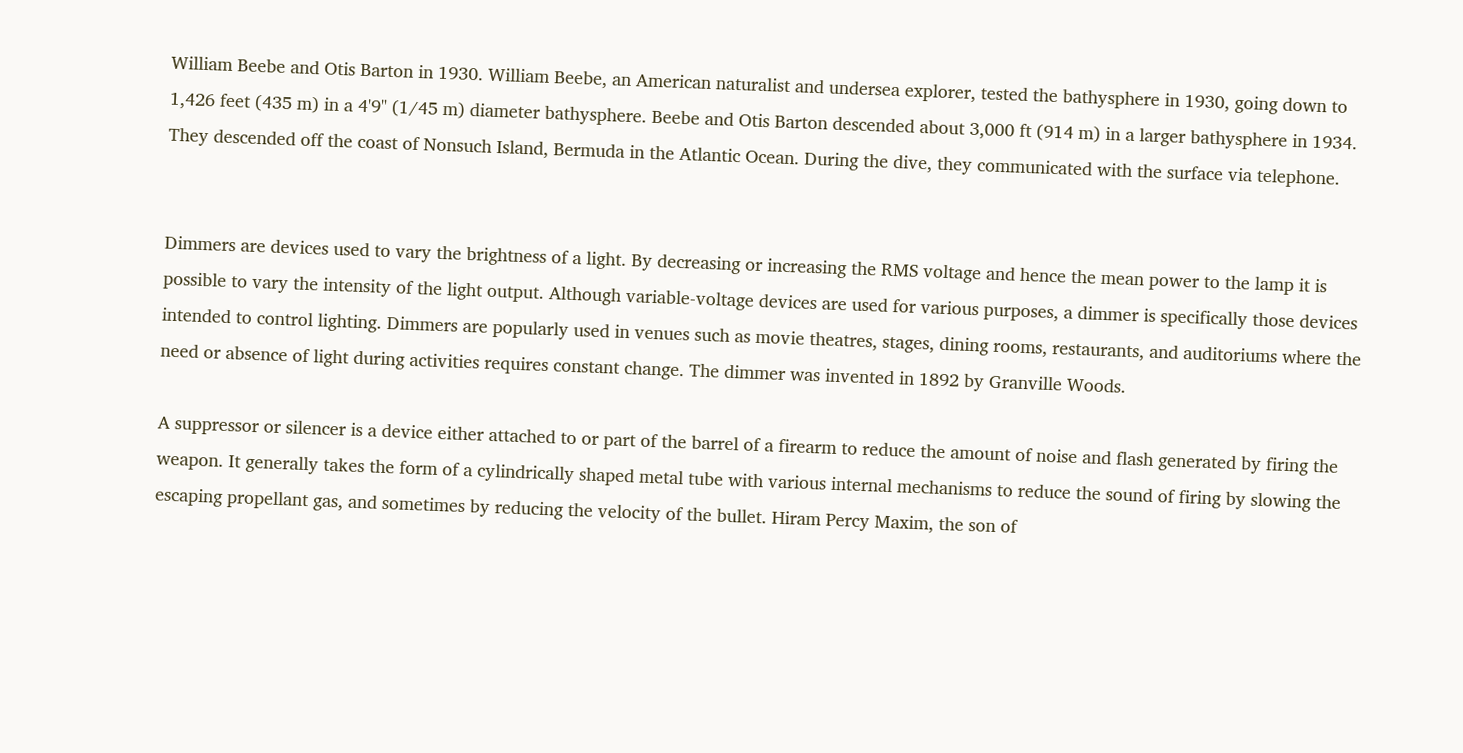William Beebe and Otis Barton in 1930. William Beebe, an American naturalist and undersea explorer, tested the bathysphere in 1930, going down to 1,426 feet (435 m) in a 4'9" (1/45 m) diameter bathysphere. Beebe and Otis Barton descended about 3,000 ft (914 m) in a larger bathysphere in 1934. They descended off the coast of Nonsuch Island, Bermuda in the Atlantic Ocean. During the dive, they communicated with the surface via telephone.


Dimmers are devices used to vary the brightness of a light. By decreasing or increasing the RMS voltage and hence the mean power to the lamp it is possible to vary the intensity of the light output. Although variable-voltage devices are used for various purposes, a dimmer is specifically those devices intended to control lighting. Dimmers are popularly used in venues such as movie theatres, stages, dining rooms, restaurants, and auditoriums where the need or absence of light during activities requires constant change. The dimmer was invented in 1892 by Granville Woods.

A suppressor or silencer is a device either attached to or part of the barrel of a firearm to reduce the amount of noise and flash generated by firing the weapon. It generally takes the form of a cylindrically shaped metal tube with various internal mechanisms to reduce the sound of firing by slowing the escaping propellant gas, and sometimes by reducing the velocity of the bullet. Hiram Percy Maxim, the son of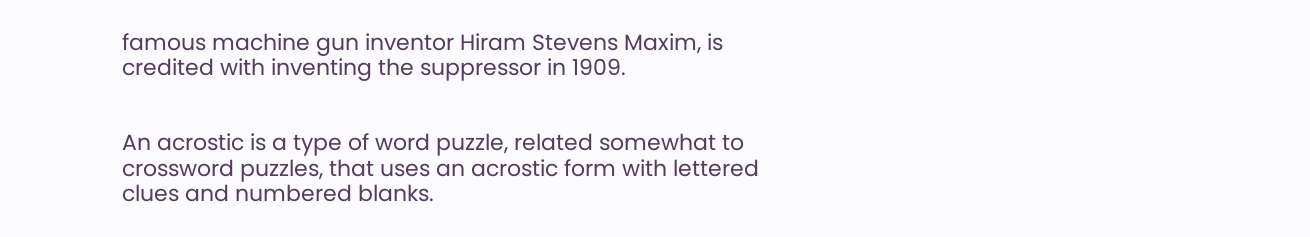famous machine gun inventor Hiram Stevens Maxim, is credited with inventing the suppressor in 1909.


An acrostic is a type of word puzzle, related somewhat to crossword puzzles, that uses an acrostic form with lettered clues and numbered blanks.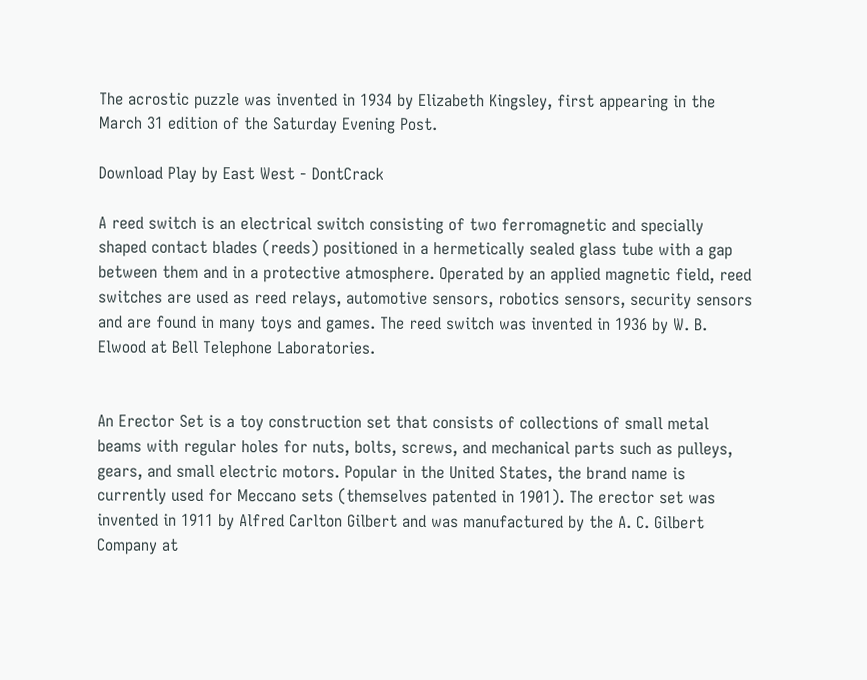The acrostic puzzle was invented in 1934 by Elizabeth Kingsley, first appearing in the March 31 edition of the Saturday Evening Post.

Download Play by East West - DontCrack

A reed switch is an electrical switch consisting of two ferromagnetic and specially shaped contact blades (reeds) positioned in a hermetically sealed glass tube with a gap between them and in a protective atmosphere. Operated by an applied magnetic field, reed switches are used as reed relays, automotive sensors, robotics sensors, security sensors and are found in many toys and games. The reed switch was invented in 1936 by W. B. Elwood at Bell Telephone Laboratories.


An Erector Set is a toy construction set that consists of collections of small metal beams with regular holes for nuts, bolts, screws, and mechanical parts such as pulleys, gears, and small electric motors. Popular in the United States, the brand name is currently used for Meccano sets (themselves patented in 1901). The erector set was invented in 1911 by Alfred Carlton Gilbert and was manufactured by the A. C. Gilbert Company at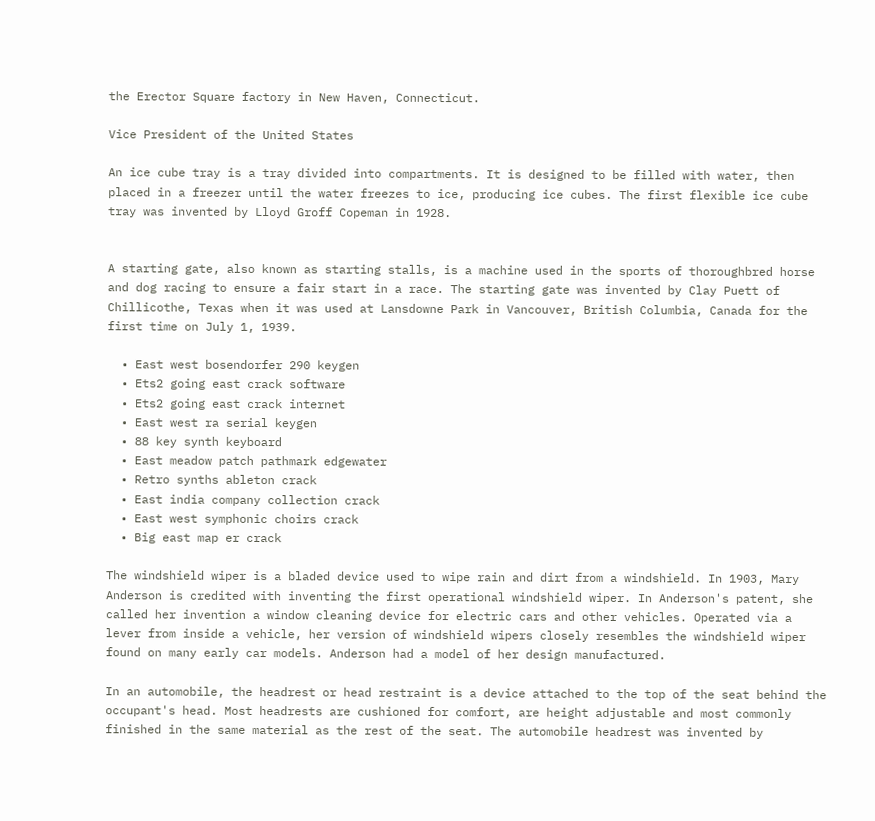the Erector Square factory in New Haven, Connecticut.

Vice President of the United States

An ice cube tray is a tray divided into compartments. It is designed to be filled with water, then placed in a freezer until the water freezes to ice, producing ice cubes. The first flexible ice cube tray was invented by Lloyd Groff Copeman in 1928.


A starting gate, also known as starting stalls, is a machine used in the sports of thoroughbred horse and dog racing to ensure a fair start in a race. The starting gate was invented by Clay Puett of Chillicothe, Texas when it was used at Lansdowne Park in Vancouver, British Columbia, Canada for the first time on July 1, 1939.

  • East west bosendorfer 290 keygen
  • Ets2 going east crack software
  • Ets2 going east crack internet
  • East west ra serial keygen
  • 88 key synth keyboard
  • East meadow patch pathmark edgewater
  • Retro synths ableton crack
  • East india company collection crack
  • East west symphonic choirs crack
  • Big east map er crack

The windshield wiper is a bladed device used to wipe rain and dirt from a windshield. In 1903, Mary Anderson is credited with inventing the first operational windshield wiper. In Anderson's patent, she called her invention a window cleaning device for electric cars and other vehicles. Operated via a lever from inside a vehicle, her version of windshield wipers closely resembles the windshield wiper found on many early car models. Anderson had a model of her design manufactured.

In an automobile, the headrest or head restraint is a device attached to the top of the seat behind the occupant's head. Most headrests are cushioned for comfort, are height adjustable and most commonly finished in the same material as the rest of the seat. The automobile headrest was invented by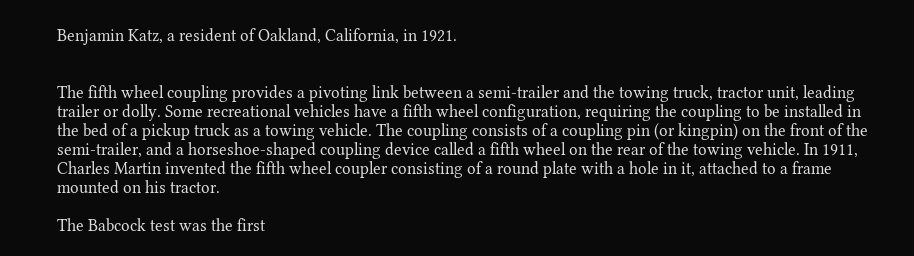Benjamin Katz, a resident of Oakland, California, in 1921.


The fifth wheel coupling provides a pivoting link between a semi-trailer and the towing truck, tractor unit, leading trailer or dolly. Some recreational vehicles have a fifth wheel configuration, requiring the coupling to be installed in the bed of a pickup truck as a towing vehicle. The coupling consists of a coupling pin (or kingpin) on the front of the semi-trailer, and a horseshoe-shaped coupling device called a fifth wheel on the rear of the towing vehicle. In 1911, Charles Martin invented the fifth wheel coupler consisting of a round plate with a hole in it, attached to a frame mounted on his tractor.

The Babcock test was the first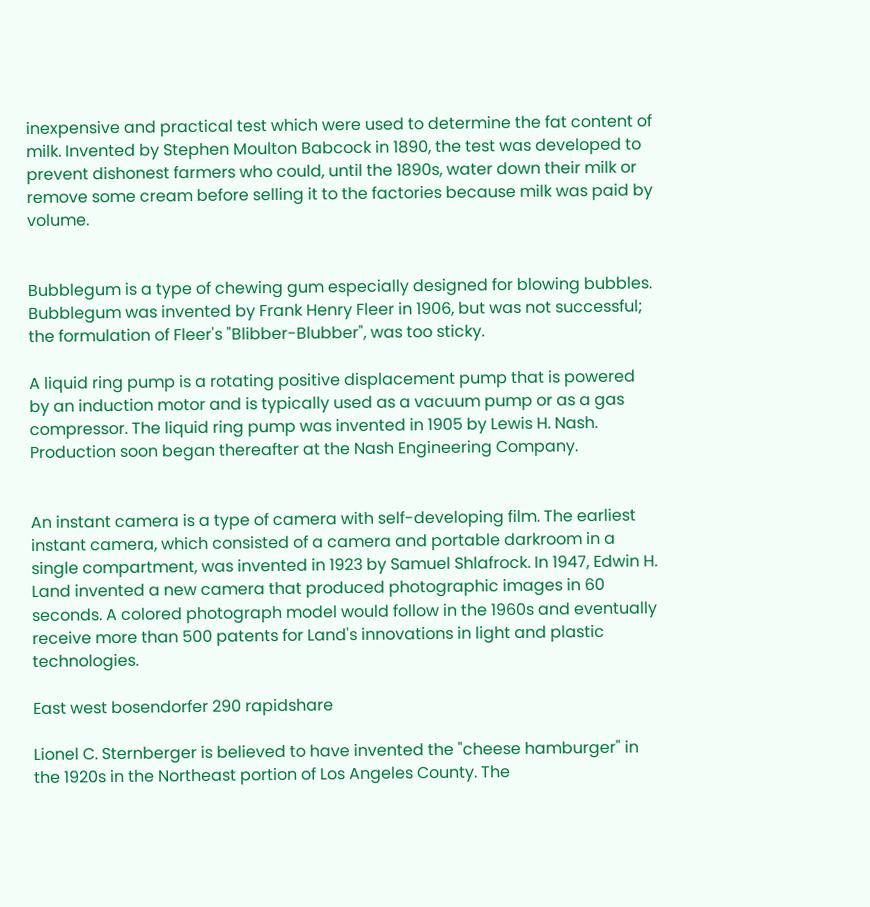inexpensive and practical test which were used to determine the fat content of milk. Invented by Stephen Moulton Babcock in 1890, the test was developed to prevent dishonest farmers who could, until the 1890s, water down their milk or remove some cream before selling it to the factories because milk was paid by volume.


Bubblegum is a type of chewing gum especially designed for blowing bubbles. Bubblegum was invented by Frank Henry Fleer in 1906, but was not successful; the formulation of Fleer's "Blibber-Blubber", was too sticky.

A liquid ring pump is a rotating positive displacement pump that is powered by an induction motor and is typically used as a vacuum pump or as a gas compressor. The liquid ring pump was invented in 1905 by Lewis H. Nash. Production soon began thereafter at the Nash Engineering Company.


An instant camera is a type of camera with self-developing film. The earliest instant camera, which consisted of a camera and portable darkroom in a single compartment, was invented in 1923 by Samuel Shlafrock. In 1947, Edwin H. Land invented a new camera that produced photographic images in 60 seconds. A colored photograph model would follow in the 1960s and eventually receive more than 500 patents for Land's innovations in light and plastic technologies.

East west bosendorfer 290 rapidshare

Lionel C. Sternberger is believed to have invented the "cheese hamburger" in the 1920s in the Northeast portion of Los Angeles County. The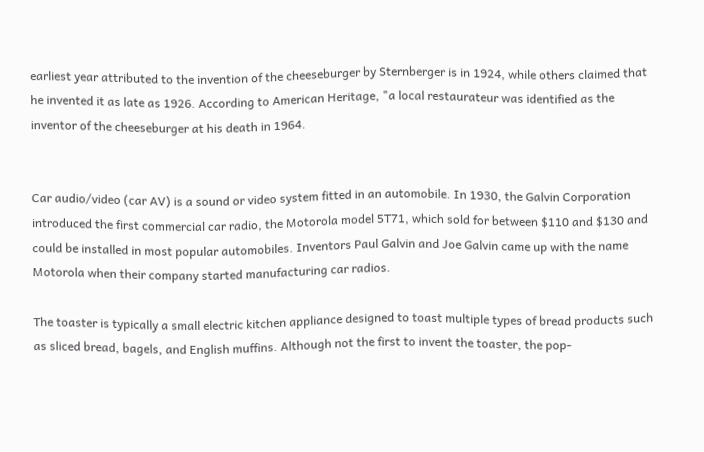earliest year attributed to the invention of the cheeseburger by Sternberger is in 1924, while others claimed that he invented it as late as 1926. According to American Heritage, "a local restaurateur was identified as the inventor of the cheeseburger at his death in 1964.


Car audio/video (car AV) is a sound or video system fitted in an automobile. In 1930, the Galvin Corporation introduced the first commercial car radio, the Motorola model 5T71, which sold for between $110 and $130 and could be installed in most popular automobiles. Inventors Paul Galvin and Joe Galvin came up with the name Motorola when their company started manufacturing car radios.

The toaster is typically a small electric kitchen appliance designed to toast multiple types of bread products such as sliced bread, bagels, and English muffins. Although not the first to invent the toaster, the pop-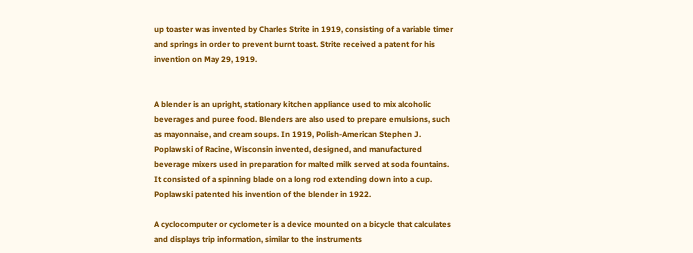up toaster was invented by Charles Strite in 1919, consisting of a variable timer and springs in order to prevent burnt toast. Strite received a patent for his invention on May 29, 1919.


A blender is an upright, stationary kitchen appliance used to mix alcoholic beverages and puree food. Blenders are also used to prepare emulsions, such as mayonnaise, and cream soups. In 1919, Polish-American Stephen J. Poplawski of Racine, Wisconsin invented, designed, and manufactured beverage mixers used in preparation for malted milk served at soda fountains. It consisted of a spinning blade on a long rod extending down into a cup. Poplawski patented his invention of the blender in 1922.

A cyclocomputer or cyclometer is a device mounted on a bicycle that calculates and displays trip information, similar to the instruments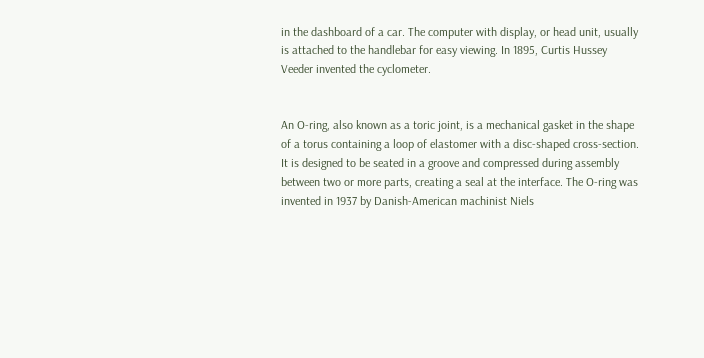in the dashboard of a car. The computer with display, or head unit, usually is attached to the handlebar for easy viewing. In 1895, Curtis Hussey Veeder invented the cyclometer.


An O-ring, also known as a toric joint, is a mechanical gasket in the shape of a torus containing a loop of elastomer with a disc-shaped cross-section. It is designed to be seated in a groove and compressed during assembly between two or more parts, creating a seal at the interface. The O-ring was invented in 1937 by Danish-American machinist Niels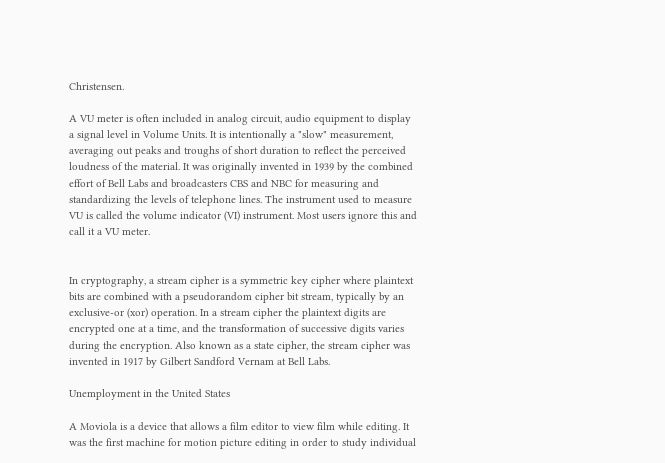Christensen.

A VU meter is often included in analog circuit, audio equipment to display a signal level in Volume Units. It is intentionally a "slow" measurement, averaging out peaks and troughs of short duration to reflect the perceived loudness of the material. It was originally invented in 1939 by the combined effort of Bell Labs and broadcasters CBS and NBC for measuring and standardizing the levels of telephone lines. The instrument used to measure VU is called the volume indicator (VI) instrument. Most users ignore this and call it a VU meter.


In cryptography, a stream cipher is a symmetric key cipher where plaintext bits are combined with a pseudorandom cipher bit stream, typically by an exclusive-or (xor) operation. In a stream cipher the plaintext digits are encrypted one at a time, and the transformation of successive digits varies during the encryption. Also known as a state cipher, the stream cipher was invented in 1917 by Gilbert Sandford Vernam at Bell Labs.

Unemployment in the United States

A Moviola is a device that allows a film editor to view film while editing. It was the first machine for motion picture editing in order to study individual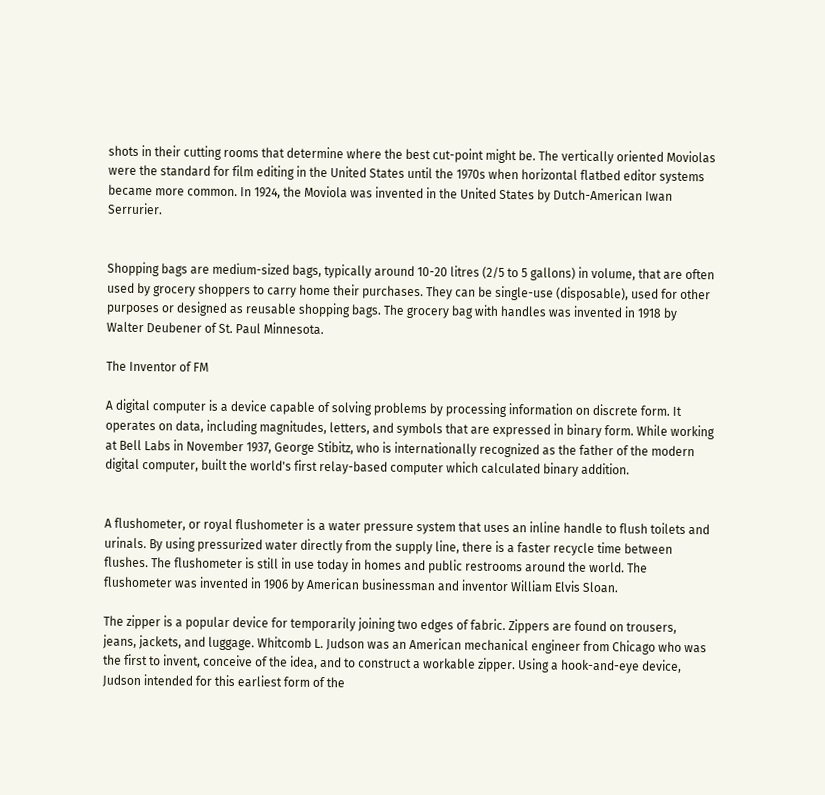shots in their cutting rooms that determine where the best cut-point might be. The vertically oriented Moviolas were the standard for film editing in the United States until the 1970s when horizontal flatbed editor systems became more common. In 1924, the Moviola was invented in the United States by Dutch-American Iwan Serrurier.


Shopping bags are medium-sized bags, typically around 10-20 litres (2/5 to 5 gallons) in volume, that are often used by grocery shoppers to carry home their purchases. They can be single-use (disposable), used for other purposes or designed as reusable shopping bags. The grocery bag with handles was invented in 1918 by Walter Deubener of St. Paul Minnesota.

The Inventor of FM

A digital computer is a device capable of solving problems by processing information on discrete form. It operates on data, including magnitudes, letters, and symbols that are expressed in binary form. While working at Bell Labs in November 1937, George Stibitz, who is internationally recognized as the father of the modern digital computer, built the world's first relay-based computer which calculated binary addition.


A flushometer, or royal flushometer is a water pressure system that uses an inline handle to flush toilets and urinals. By using pressurized water directly from the supply line, there is a faster recycle time between flushes. The flushometer is still in use today in homes and public restrooms around the world. The flushometer was invented in 1906 by American businessman and inventor William Elvis Sloan.

The zipper is a popular device for temporarily joining two edges of fabric. Zippers are found on trousers, jeans, jackets, and luggage. Whitcomb L. Judson was an American mechanical engineer from Chicago who was the first to invent, conceive of the idea, and to construct a workable zipper. Using a hook-and-eye device, Judson intended for this earliest form of the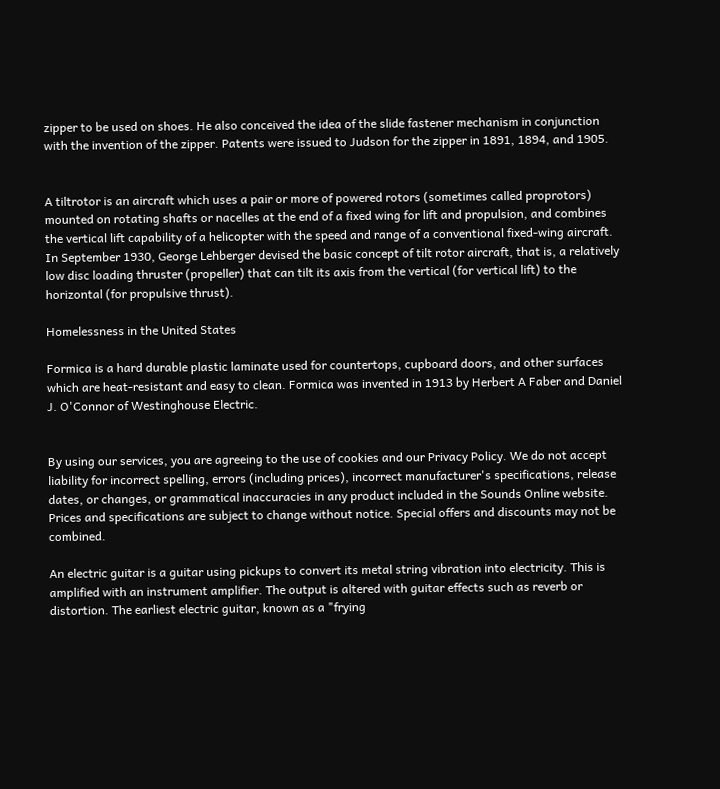zipper to be used on shoes. He also conceived the idea of the slide fastener mechanism in conjunction with the invention of the zipper. Patents were issued to Judson for the zipper in 1891, 1894, and 1905.


A tiltrotor is an aircraft which uses a pair or more of powered rotors (sometimes called proprotors) mounted on rotating shafts or nacelles at the end of a fixed wing for lift and propulsion, and combines the vertical lift capability of a helicopter with the speed and range of a conventional fixed-wing aircraft. In September 1930, George Lehberger devised the basic concept of tilt rotor aircraft, that is, a relatively low disc loading thruster (propeller) that can tilt its axis from the vertical (for vertical lift) to the horizontal (for propulsive thrust).

Homelessness in the United States

Formica is a hard durable plastic laminate used for countertops, cupboard doors, and other surfaces which are heat-resistant and easy to clean. Formica was invented in 1913 by Herbert A Faber and Daniel J. O'Connor of Westinghouse Electric.


By using our services, you are agreeing to the use of cookies and our Privacy Policy. We do not accept liability for incorrect spelling, errors (including prices), incorrect manufacturer's specifications, release dates, or changes, or grammatical inaccuracies in any product included in the Sounds Online website. Prices and specifications are subject to change without notice. Special offers and discounts may not be combined.

An electric guitar is a guitar using pickups to convert its metal string vibration into electricity. This is amplified with an instrument amplifier. The output is altered with guitar effects such as reverb or distortion. The earliest electric guitar, known as a "frying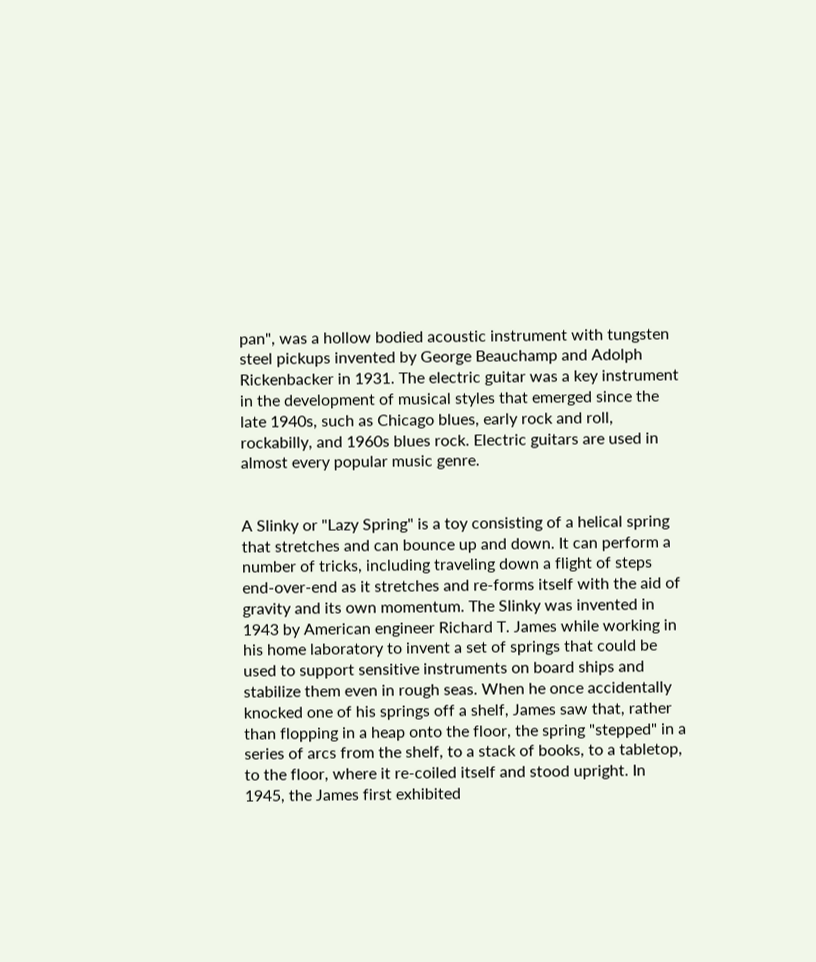pan", was a hollow bodied acoustic instrument with tungsten steel pickups invented by George Beauchamp and Adolph Rickenbacker in 1931. The electric guitar was a key instrument in the development of musical styles that emerged since the late 1940s, such as Chicago blues, early rock and roll, rockabilly, and 1960s blues rock. Electric guitars are used in almost every popular music genre.


A Slinky or "Lazy Spring" is a toy consisting of a helical spring that stretches and can bounce up and down. It can perform a number of tricks, including traveling down a flight of steps end-over-end as it stretches and re-forms itself with the aid of gravity and its own momentum. The Slinky was invented in 1943 by American engineer Richard T. James while working in his home laboratory to invent a set of springs that could be used to support sensitive instruments on board ships and stabilize them even in rough seas. When he once accidentally knocked one of his springs off a shelf, James saw that, rather than flopping in a heap onto the floor, the spring "stepped" in a series of arcs from the shelf, to a stack of books, to a tabletop, to the floor, where it re-coiled itself and stood upright. In 1945, the James first exhibited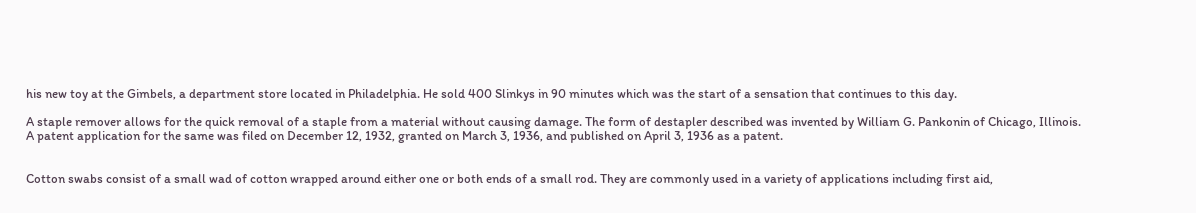his new toy at the Gimbels, a department store located in Philadelphia. He sold 400 Slinkys in 90 minutes which was the start of a sensation that continues to this day.

A staple remover allows for the quick removal of a staple from a material without causing damage. The form of destapler described was invented by William G. Pankonin of Chicago, Illinois. A patent application for the same was filed on December 12, 1932, granted on March 3, 1936, and published on April 3, 1936 as a patent.


Cotton swabs consist of a small wad of cotton wrapped around either one or both ends of a small rod. They are commonly used in a variety of applications including first aid,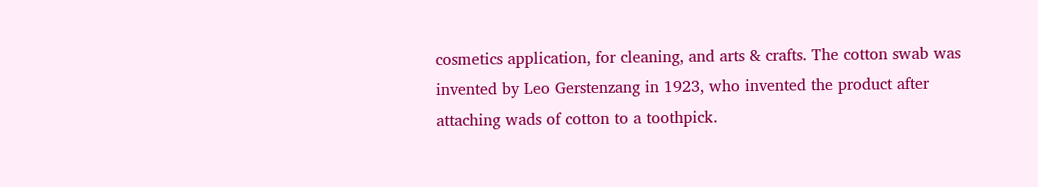cosmetics application, for cleaning, and arts & crafts. The cotton swab was invented by Leo Gerstenzang in 1923, who invented the product after attaching wads of cotton to a toothpick.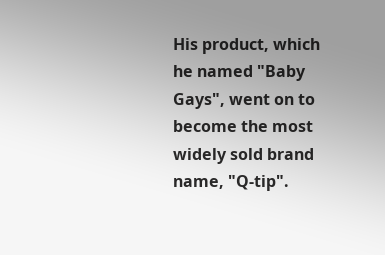His product, which he named "Baby Gays", went on to become the most widely sold brand name, "Q-tip".